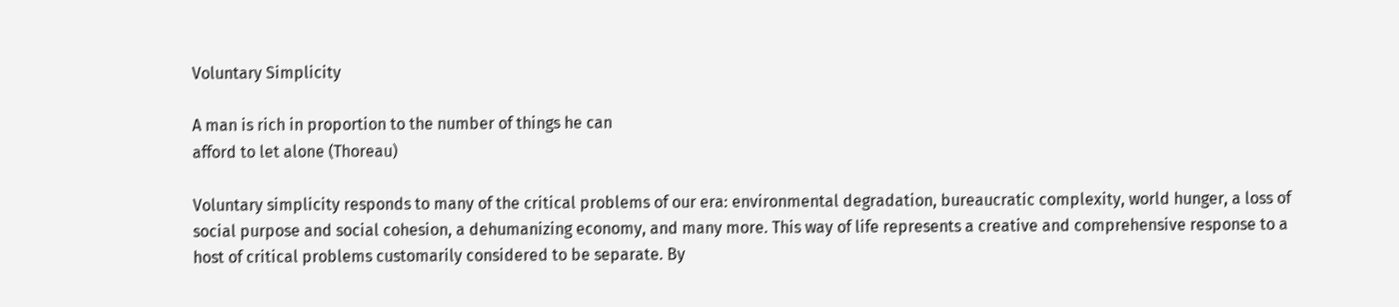Voluntary Simplicity

A man is rich in proportion to the number of things he can
afford to let alone (Thoreau)

Voluntary simplicity responds to many of the critical problems of our era: environmental degradation, bureaucratic complexity, world hunger, a loss of social purpose and social cohesion, a dehumanizing economy, and many more. This way of life represents a creative and comprehensive response to a host of critical problems customarily considered to be separate. By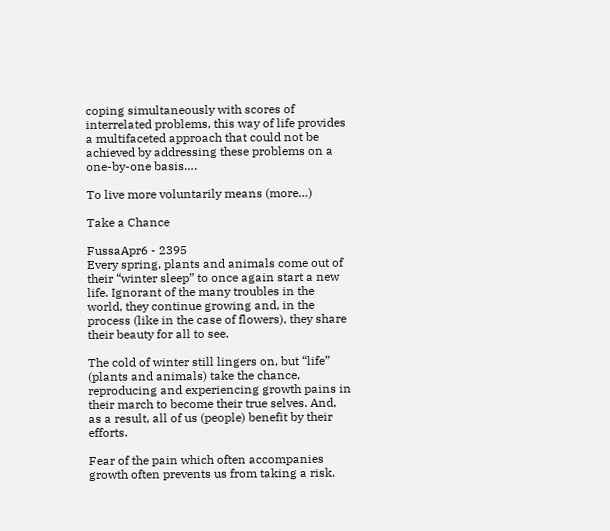coping simultaneously with scores of interrelated problems, this way of life provides a multifaceted approach that could not be achieved by addressing these problems on a one-by-one basis….

To live more voluntarily means (more…)

Take a Chance

FussaApr6 - 2395
Every spring, plants and animals come out of their “winter sleep” to once again start a new life. Ignorant of the many troubles in the world, they continue growing and, in the process (like in the case of flowers), they share their beauty for all to see.

The cold of winter still lingers on, but “life” (plants and animals) take the chance, reproducing and experiencing growth pains in their march to become their true selves. And, as a result, all of us (people) benefit by their efforts.

Fear of the pain which often accompanies growth often prevents us from taking a risk.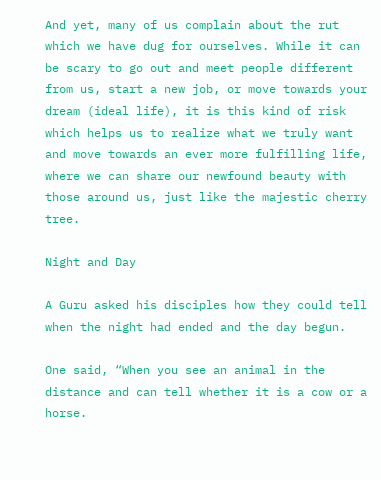And yet, many of us complain about the rut which we have dug for ourselves. While it can be scary to go out and meet people different from us, start a new job, or move towards your dream (ideal life), it is this kind of risk which helps us to realize what we truly want and move towards an ever more fulfilling life, where we can share our newfound beauty with those around us, just like the majestic cherry tree.

Night and Day

A Guru asked his disciples how they could tell when the night had ended and the day begun.

One said, “When you see an animal in the distance and can tell whether it is a cow or a horse.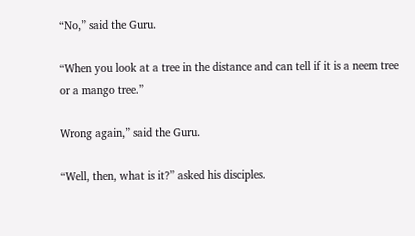“No,” said the Guru.

“When you look at a tree in the distance and can tell if it is a neem tree or a mango tree.”

Wrong again,” said the Guru.

“Well, then, what is it?” asked his disciples.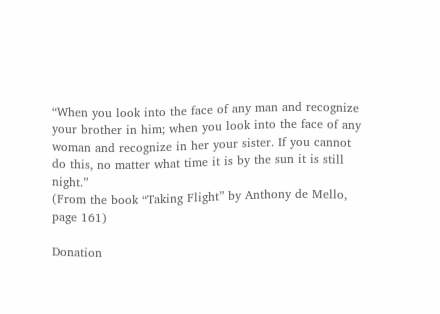“When you look into the face of any man and recognize your brother in him; when you look into the face of any woman and recognize in her your sister. If you cannot do this, no matter what time it is by the sun it is still night.”
(From the book “Taking Flight” by Anthony de Mello, page 161)

Donation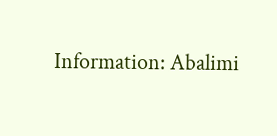Information: Abalimi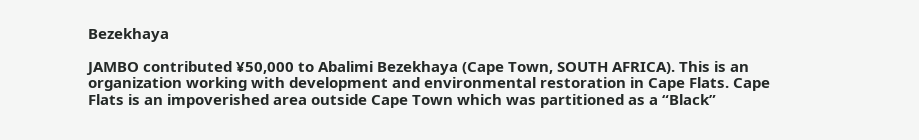Bezekhaya

JAMBO contributed ¥50,000 to Abalimi Bezekhaya (Cape Town, SOUTH AFRICA). This is an organization working with development and environmental restoration in Cape Flats. Cape Flats is an impoverished area outside Cape Town which was partitioned as a “Black”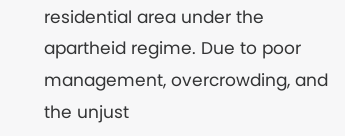residential area under the apartheid regime. Due to poor management, overcrowding, and the unjust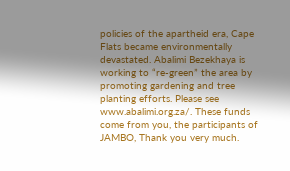policies of the apartheid era, Cape Flats became environmentally devastated. Abalimi Bezekhaya is working to “re-green” the area by promoting gardening and tree planting efforts. Please see www.abalimi.org.za/. These funds come from you, the participants of JAMBO, Thank you very much.